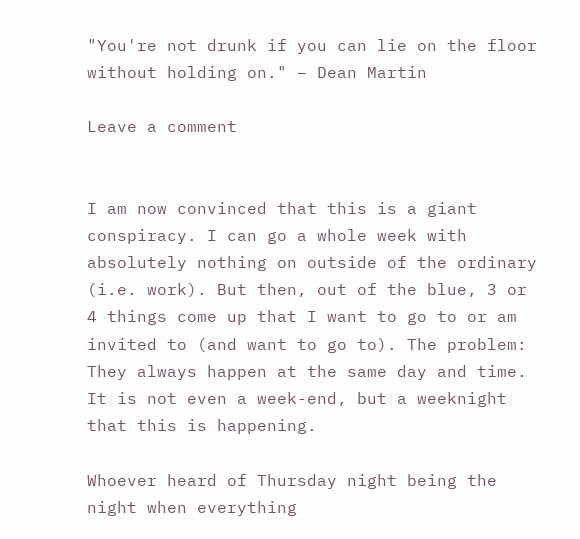"You're not drunk if you can lie on the floor without holding on." – Dean Martin

Leave a comment


I am now convinced that this is a giant conspiracy. I can go a whole week with absolutely nothing on outside of the ordinary (i.e. work). But then, out of the blue, 3 or 4 things come up that I want to go to or am invited to (and want to go to). The problem: They always happen at the same day and time. It is not even a week-end, but a weeknight that this is happening.

Whoever heard of Thursday night being the night when everything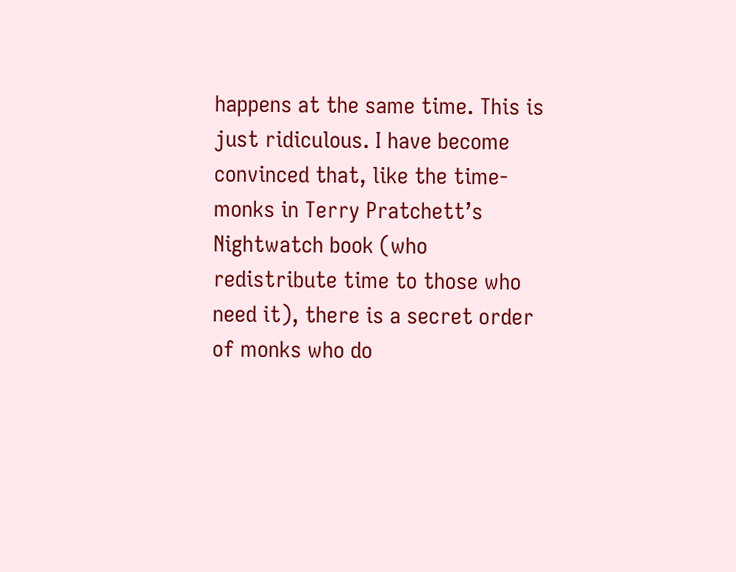happens at the same time. This is just ridiculous. I have become convinced that, like the time-monks in Terry Pratchett’s Nightwatch book (who redistribute time to those who need it), there is a secret order of monks who do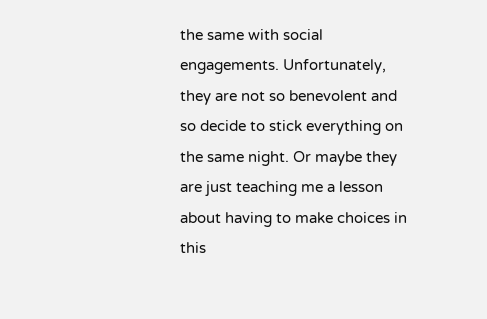the same with social engagements. Unfortunately, they are not so benevolent and so decide to stick everything on the same night. Or maybe they are just teaching me a lesson about having to make choices in this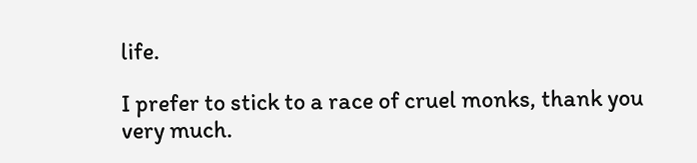life.

I prefer to stick to a race of cruel monks, thank you very much.